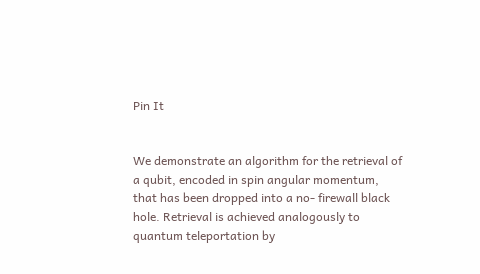Pin It


We demonstrate an algorithm for the retrieval of a qubit, encoded in spin angular momentum,
that has been dropped into a no- firewall black hole. Retrieval is achieved analogously to quantum teleportation by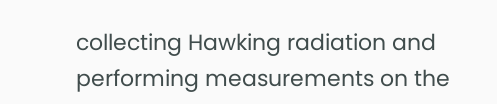collecting Hawking radiation and performing measurements on the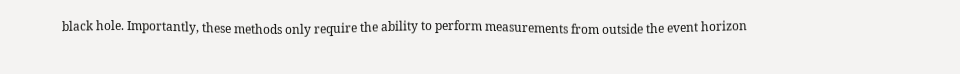black hole. Importantly, these methods only require the ability to perform measurements from outside the event horizon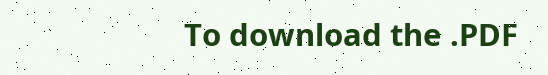To download the .PDF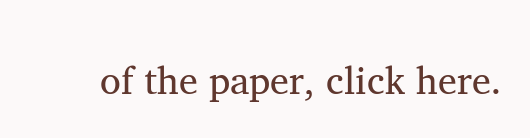of the paper, click here.